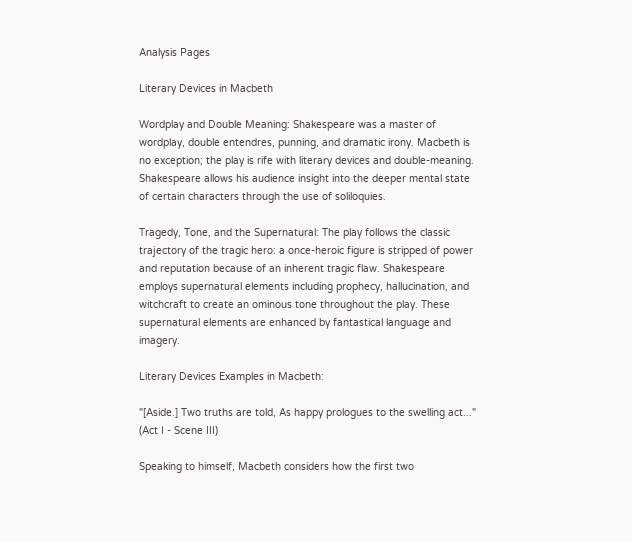Analysis Pages

Literary Devices in Macbeth

Wordplay and Double Meaning: Shakespeare was a master of wordplay, double entendres, punning, and dramatic irony. Macbeth is no exception; the play is rife with literary devices and double-meaning. Shakespeare allows his audience insight into the deeper mental state of certain characters through the use of soliloquies.

Tragedy, Tone, and the Supernatural: The play follows the classic trajectory of the tragic hero: a once-heroic figure is stripped of power and reputation because of an inherent tragic flaw. Shakespeare employs supernatural elements including prophecy, hallucination, and witchcraft to create an ominous tone throughout the play. These supernatural elements are enhanced by fantastical language and imagery.

Literary Devices Examples in Macbeth:

"[Aside.] Two truths are told, As happy prologues to the swelling act..."   (Act I - Scene III)

Speaking to himself, Macbeth considers how the first two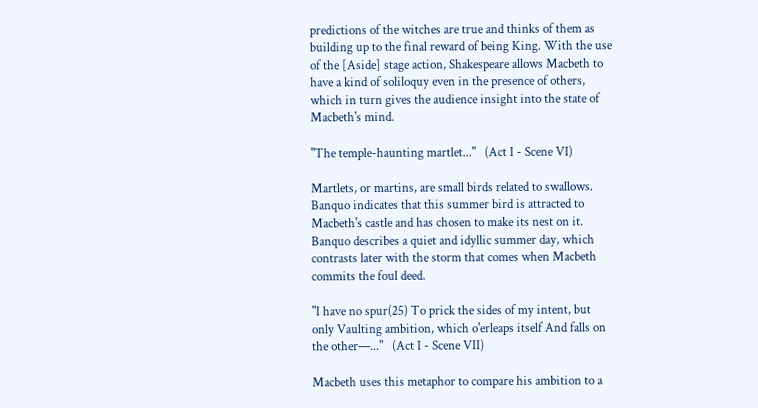predictions of the witches are true and thinks of them as building up to the final reward of being King. With the use of the [Aside] stage action, Shakespeare allows Macbeth to have a kind of soliloquy even in the presence of others, which in turn gives the audience insight into the state of Macbeth's mind.

"The temple-haunting martlet..."   (Act I - Scene VI)

Martlets, or martins, are small birds related to swallows. Banquo indicates that this summer bird is attracted to Macbeth's castle and has chosen to make its nest on it. Banquo describes a quiet and idyllic summer day, which contrasts later with the storm that comes when Macbeth commits the foul deed.

"I have no spur(25) To prick the sides of my intent, but only Vaulting ambition, which o'erleaps itself And falls on the other—..."   (Act I - Scene VII)

Macbeth uses this metaphor to compare his ambition to a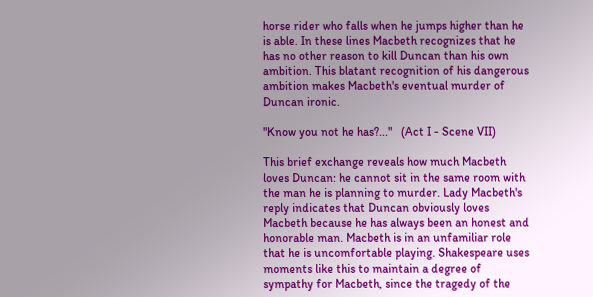horse rider who falls when he jumps higher than he is able. In these lines Macbeth recognizes that he has no other reason to kill Duncan than his own ambition. This blatant recognition of his dangerous ambition makes Macbeth's eventual murder of Duncan ironic.

"Know you not he has?..."   (Act I - Scene VII)

This brief exchange reveals how much Macbeth loves Duncan: he cannot sit in the same room with the man he is planning to murder. Lady Macbeth's reply indicates that Duncan obviously loves Macbeth because he has always been an honest and honorable man. Macbeth is in an unfamiliar role that he is uncomfortable playing. Shakespeare uses moments like this to maintain a degree of sympathy for Macbeth, since the tragedy of the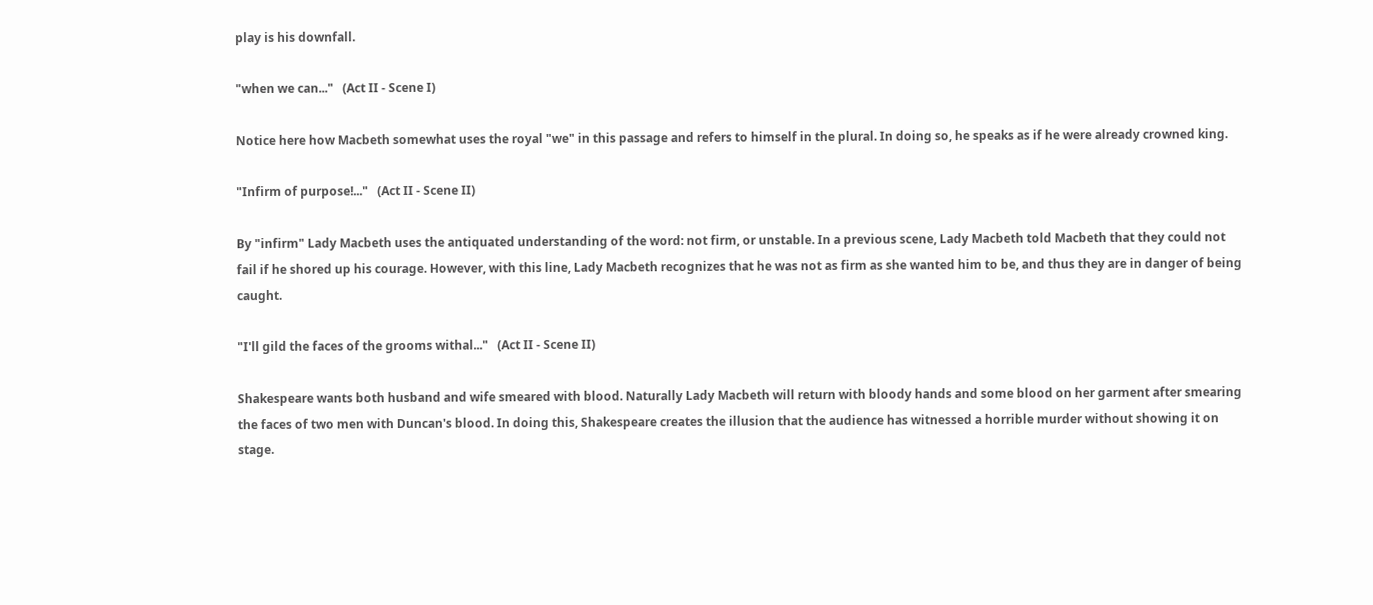play is his downfall.

"when we can..."   (Act II - Scene I)

Notice here how Macbeth somewhat uses the royal "we" in this passage and refers to himself in the plural. In doing so, he speaks as if he were already crowned king.

"Infirm of purpose!..."   (Act II - Scene II)

By "infirm" Lady Macbeth uses the antiquated understanding of the word: not firm, or unstable. In a previous scene, Lady Macbeth told Macbeth that they could not fail if he shored up his courage. However, with this line, Lady Macbeth recognizes that he was not as firm as she wanted him to be, and thus they are in danger of being caught.

"I'll gild the faces of the grooms withal..."   (Act II - Scene II)

Shakespeare wants both husband and wife smeared with blood. Naturally Lady Macbeth will return with bloody hands and some blood on her garment after smearing the faces of two men with Duncan's blood. In doing this, Shakespeare creates the illusion that the audience has witnessed a horrible murder without showing it on stage.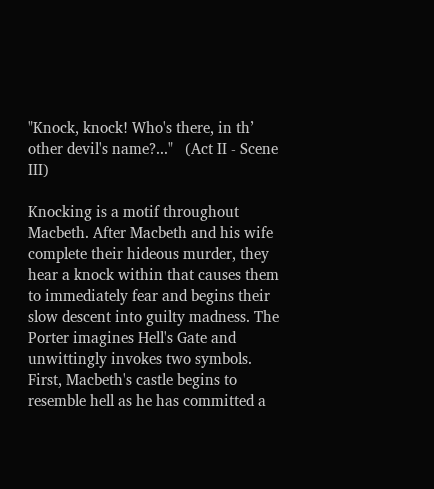"Knock, knock! Who's there, in th’ other devil's name?..."   (Act II - Scene III)

Knocking is a motif throughout Macbeth. After Macbeth and his wife complete their hideous murder, they hear a knock within that causes them to immediately fear and begins their slow descent into guilty madness. The Porter imagines Hell's Gate and unwittingly invokes two symbols. First, Macbeth's castle begins to resemble hell as he has committed a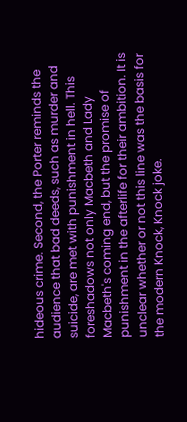hideous crime. Second, the Porter reminds the audience that bad deeds, such as murder and suicide, are met with punishment in hell. This foreshadows not only Macbeth and Lady Macbeth's coming end, but the promise of punishment in the afterlife for their ambition. It is unclear whether or not this line was the basis for the modern Knock, Knock joke.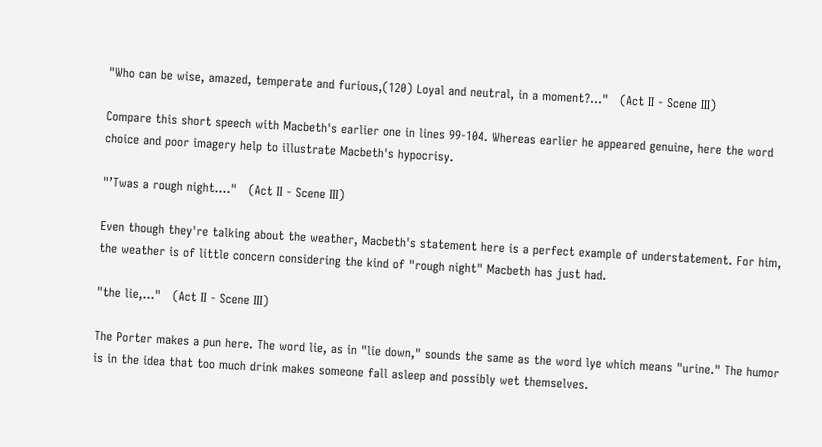"Who can be wise, amazed, temperate and furious,(120) Loyal and neutral, in a moment?..."   (Act II - Scene III)

Compare this short speech with Macbeth's earlier one in lines 99-104. Whereas earlier he appeared genuine, here the word choice and poor imagery help to illustrate Macbeth's hypocrisy.

"’Twas a rough night...."   (Act II - Scene III)

Even though they're talking about the weather, Macbeth's statement here is a perfect example of understatement. For him, the weather is of little concern considering the kind of "rough night" Macbeth has just had.

"the lie,..."   (Act II - Scene III)

The Porter makes a pun here. The word lie, as in "lie down," sounds the same as the word lye which means "urine." The humor is in the idea that too much drink makes someone fall asleep and possibly wet themselves.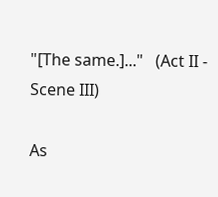"[The same.]..."   (Act II - Scene III)

As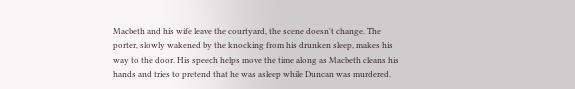Macbeth and his wife leave the courtyard, the scene doesn't change. The porter, slowly wakened by the knocking from his drunken sleep, makes his way to the door. His speech helps move the time along as Macbeth cleans his hands and tries to pretend that he was asleep while Duncan was murdered.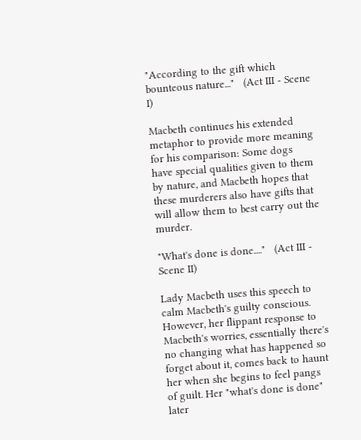"According to the gift which bounteous nature..."   (Act III - Scene I)

Macbeth continues his extended metaphor to provide more meaning for his comparison: Some dogs have special qualities given to them by nature, and Macbeth hopes that these murderers also have gifts that will allow them to best carry out the murder.

"What's done is done...."   (Act III - Scene II)

Lady Macbeth uses this speech to calm Macbeth's guilty conscious. However, her flippant response to Macbeth's worries, essentially there's no changing what has happened so forget about it, comes back to haunt her when she begins to feel pangs of guilt. Her "what's done is done" later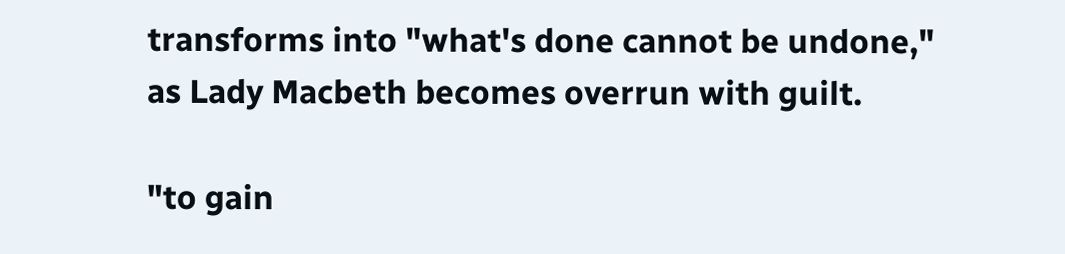transforms into "what's done cannot be undone," as Lady Macbeth becomes overrun with guilt.

"to gain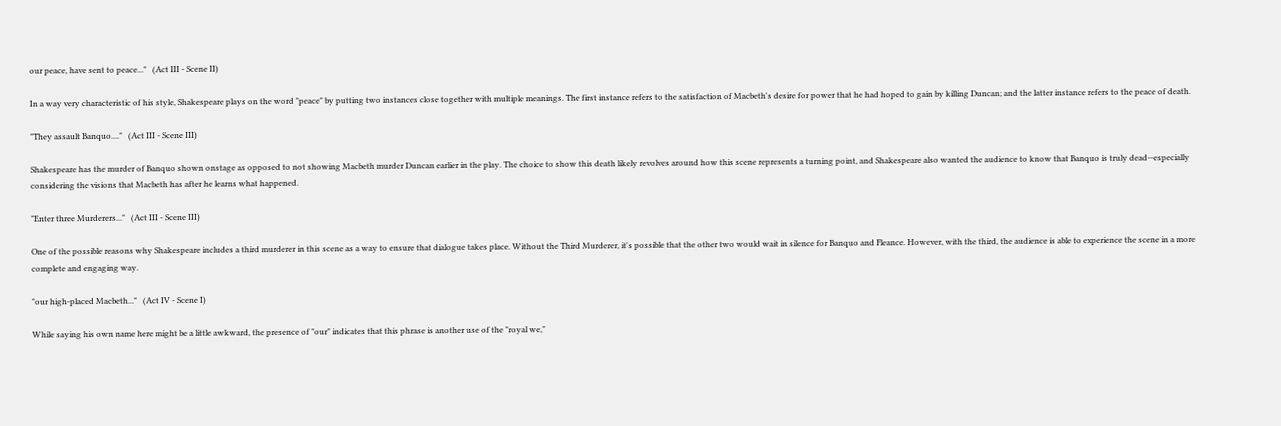our peace, have sent to peace..."   (Act III - Scene II)

In a way very characteristic of his style, Shakespeare plays on the word "peace" by putting two instances close together with multiple meanings. The first instance refers to the satisfaction of Macbeth's desire for power that he had hoped to gain by killing Duncan; and the latter instance refers to the peace of death.

"They assault Banquo...."   (Act III - Scene III)

Shakespeare has the murder of Banquo shown onstage as opposed to not showing Macbeth murder Duncan earlier in the play. The choice to show this death likely revolves around how this scene represents a turning point, and Shakespeare also wanted the audience to know that Banquo is truly dead--especially considering the visions that Macbeth has after he learns what happened.

"Enter three Murderers..."   (Act III - Scene III)

One of the possible reasons why Shakespeare includes a third murderer in this scene as a way to ensure that dialogue takes place. Without the Third Murderer, it's possible that the other two would wait in silence for Banquo and Fleance. However, with the third, the audience is able to experience the scene in a more complete and engaging way.

"our high-placed Macbeth..."   (Act IV - Scene I)

While saying his own name here might be a little awkward, the presence of "our" indicates that this phrase is another use of the "royal we,"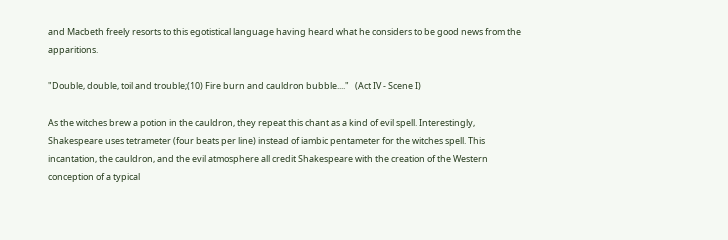and Macbeth freely resorts to this egotistical language having heard what he considers to be good news from the apparitions.

"Double, double, toil and trouble;(10) Fire burn and cauldron bubble...."   (Act IV - Scene I)

As the witches brew a potion in the cauldron, they repeat this chant as a kind of evil spell. Interestingly, Shakespeare uses tetrameter (four beats per line) instead of iambic pentameter for the witches spell. This incantation, the cauldron, and the evil atmosphere all credit Shakespeare with the creation of the Western conception of a typical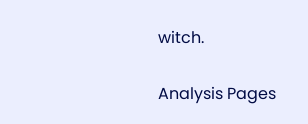witch.

Analysis Pages